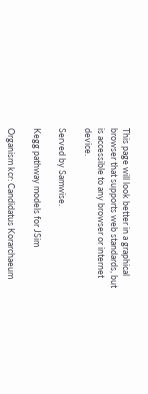This page will look better in a graphical browser that supports web standards, but is accessible to any browser or internet device.

Served by Samwise.

Kegg pathway models for JSim

Organism kcr: Candidatus Korarchaeum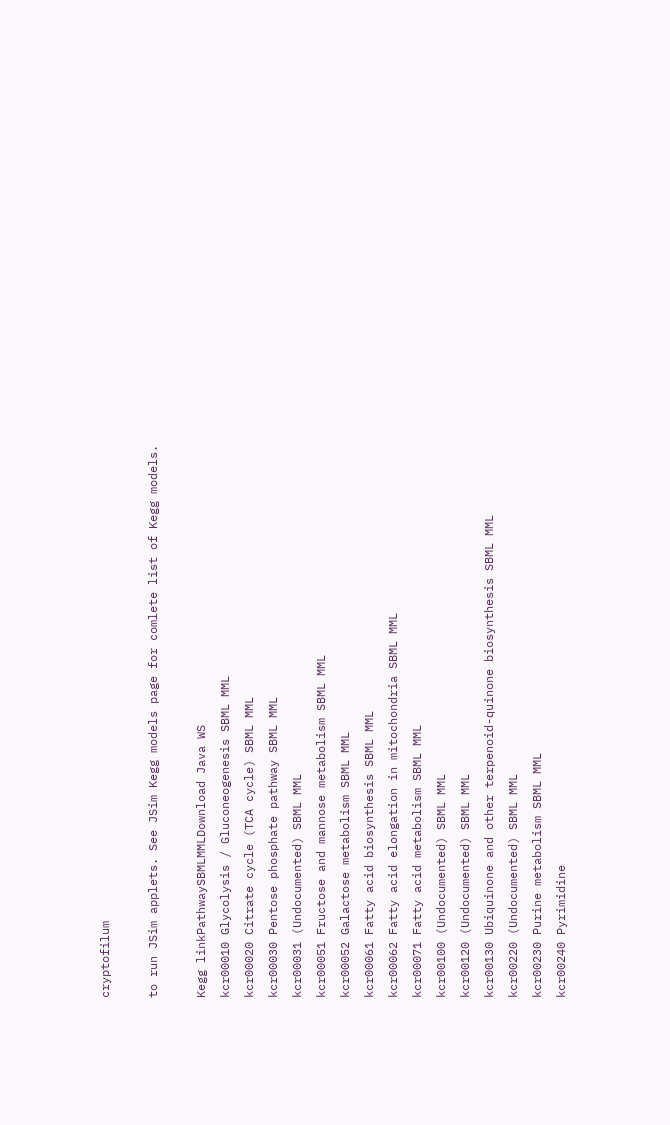cryptofilum

to run JSim applets. See JSim Kegg models page for comlete list of Kegg models.

Kegg linkPathwaySBMLMMLDownload Java WS
kcr00010 Glycolysis / Gluconeogenesis SBML MML
kcr00020 Citrate cycle (TCA cycle) SBML MML
kcr00030 Pentose phosphate pathway SBML MML
kcr00031 (Undocumented) SBML MML
kcr00051 Fructose and mannose metabolism SBML MML
kcr00052 Galactose metabolism SBML MML
kcr00061 Fatty acid biosynthesis SBML MML
kcr00062 Fatty acid elongation in mitochondria SBML MML
kcr00071 Fatty acid metabolism SBML MML
kcr00100 (Undocumented) SBML MML
kcr00120 (Undocumented) SBML MML
kcr00130 Ubiquinone and other terpenoid-quinone biosynthesis SBML MML
kcr00220 (Undocumented) SBML MML
kcr00230 Purine metabolism SBML MML
kcr00240 Pyrimidine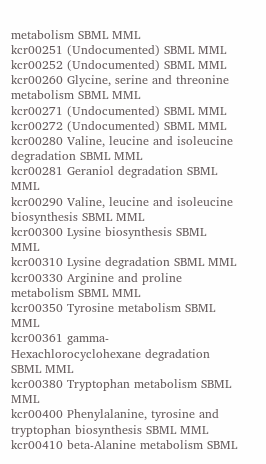metabolism SBML MML
kcr00251 (Undocumented) SBML MML
kcr00252 (Undocumented) SBML MML
kcr00260 Glycine, serine and threonine metabolism SBML MML
kcr00271 (Undocumented) SBML MML
kcr00272 (Undocumented) SBML MML
kcr00280 Valine, leucine and isoleucine degradation SBML MML
kcr00281 Geraniol degradation SBML MML
kcr00290 Valine, leucine and isoleucine biosynthesis SBML MML
kcr00300 Lysine biosynthesis SBML MML
kcr00310 Lysine degradation SBML MML
kcr00330 Arginine and proline metabolism SBML MML
kcr00350 Tyrosine metabolism SBML MML
kcr00361 gamma-Hexachlorocyclohexane degradation SBML MML
kcr00380 Tryptophan metabolism SBML MML
kcr00400 Phenylalanine, tyrosine and tryptophan biosynthesis SBML MML
kcr00410 beta-Alanine metabolism SBML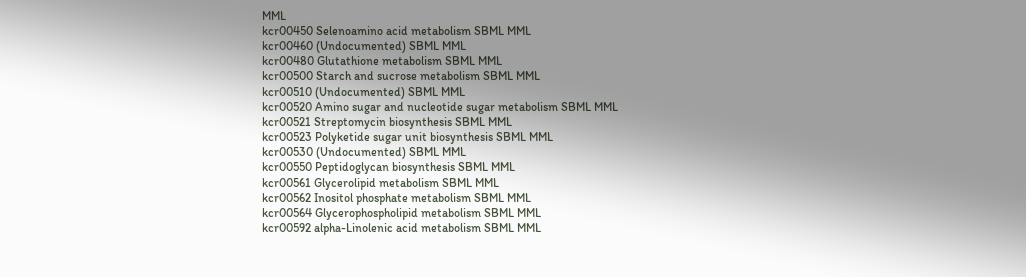MML
kcr00450 Selenoamino acid metabolism SBML MML
kcr00460 (Undocumented) SBML MML
kcr00480 Glutathione metabolism SBML MML
kcr00500 Starch and sucrose metabolism SBML MML
kcr00510 (Undocumented) SBML MML
kcr00520 Amino sugar and nucleotide sugar metabolism SBML MML
kcr00521 Streptomycin biosynthesis SBML MML
kcr00523 Polyketide sugar unit biosynthesis SBML MML
kcr00530 (Undocumented) SBML MML
kcr00550 Peptidoglycan biosynthesis SBML MML
kcr00561 Glycerolipid metabolism SBML MML
kcr00562 Inositol phosphate metabolism SBML MML
kcr00564 Glycerophospholipid metabolism SBML MML
kcr00592 alpha-Linolenic acid metabolism SBML MML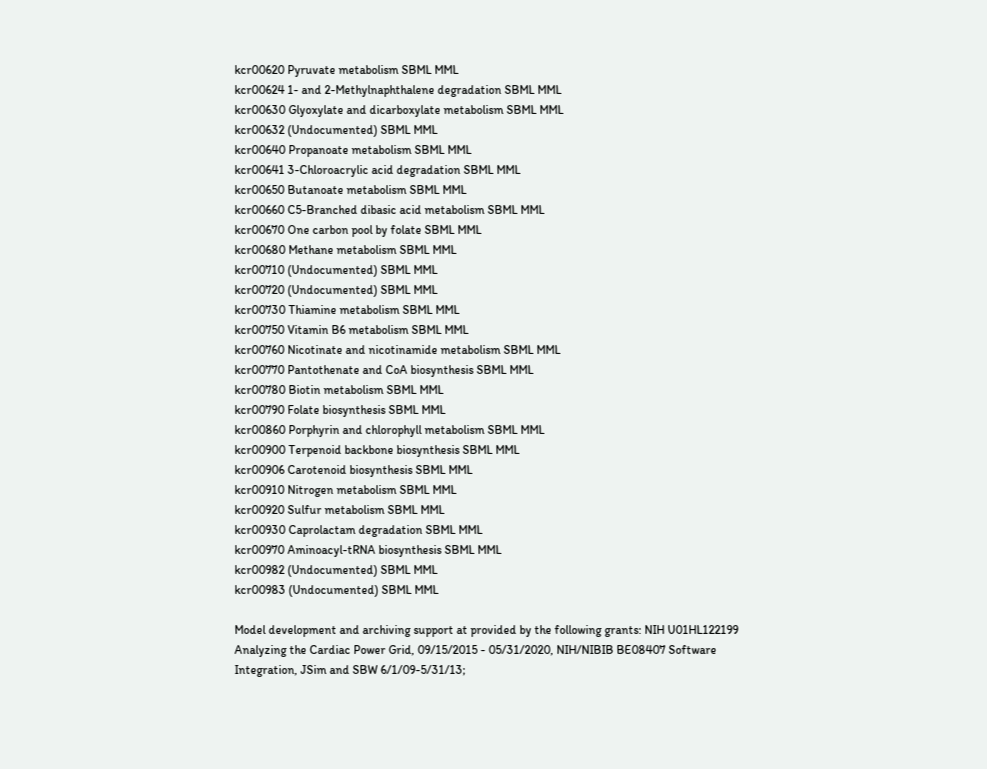kcr00620 Pyruvate metabolism SBML MML
kcr00624 1- and 2-Methylnaphthalene degradation SBML MML
kcr00630 Glyoxylate and dicarboxylate metabolism SBML MML
kcr00632 (Undocumented) SBML MML
kcr00640 Propanoate metabolism SBML MML
kcr00641 3-Chloroacrylic acid degradation SBML MML
kcr00650 Butanoate metabolism SBML MML
kcr00660 C5-Branched dibasic acid metabolism SBML MML
kcr00670 One carbon pool by folate SBML MML
kcr00680 Methane metabolism SBML MML
kcr00710 (Undocumented) SBML MML
kcr00720 (Undocumented) SBML MML
kcr00730 Thiamine metabolism SBML MML
kcr00750 Vitamin B6 metabolism SBML MML
kcr00760 Nicotinate and nicotinamide metabolism SBML MML
kcr00770 Pantothenate and CoA biosynthesis SBML MML
kcr00780 Biotin metabolism SBML MML
kcr00790 Folate biosynthesis SBML MML
kcr00860 Porphyrin and chlorophyll metabolism SBML MML
kcr00900 Terpenoid backbone biosynthesis SBML MML
kcr00906 Carotenoid biosynthesis SBML MML
kcr00910 Nitrogen metabolism SBML MML
kcr00920 Sulfur metabolism SBML MML
kcr00930 Caprolactam degradation SBML MML
kcr00970 Aminoacyl-tRNA biosynthesis SBML MML
kcr00982 (Undocumented) SBML MML
kcr00983 (Undocumented) SBML MML

Model development and archiving support at provided by the following grants: NIH U01HL122199 Analyzing the Cardiac Power Grid, 09/15/2015 - 05/31/2020, NIH/NIBIB BE08407 Software Integration, JSim and SBW 6/1/09-5/31/13;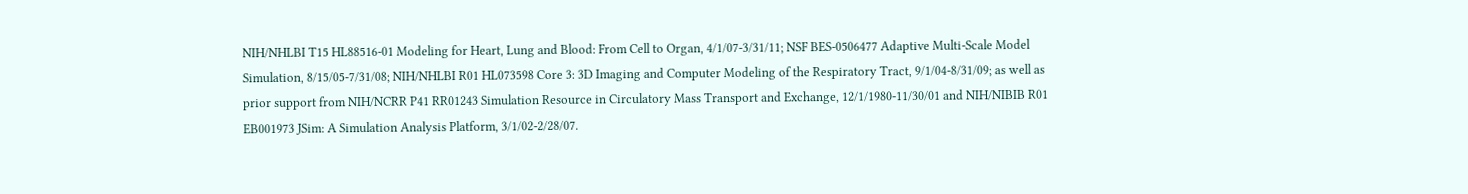NIH/NHLBI T15 HL88516-01 Modeling for Heart, Lung and Blood: From Cell to Organ, 4/1/07-3/31/11; NSF BES-0506477 Adaptive Multi-Scale Model Simulation, 8/15/05-7/31/08; NIH/NHLBI R01 HL073598 Core 3: 3D Imaging and Computer Modeling of the Respiratory Tract, 9/1/04-8/31/09; as well as prior support from NIH/NCRR P41 RR01243 Simulation Resource in Circulatory Mass Transport and Exchange, 12/1/1980-11/30/01 and NIH/NIBIB R01 EB001973 JSim: A Simulation Analysis Platform, 3/1/02-2/28/07.